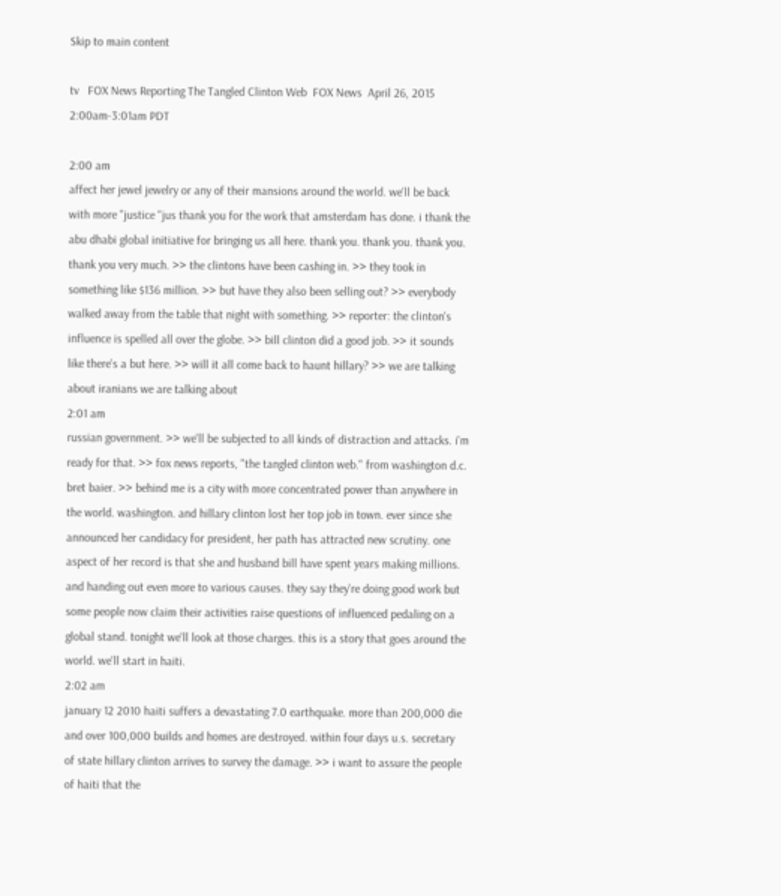Skip to main content

tv   FOX News Reporting The Tangled Clinton Web  FOX News  April 26, 2015 2:00am-3:01am PDT

2:00 am
affect her jewel jewelry or any of their mansions around the world. we'll be back with more "justice "jus thank you for the work that amsterdam has done. i thank the abu dhabi global initiative for bringing us all here. thank you. thank you. thank you. thank you very much. >> the clintons have been cashing in. >> they took in something like $136 million. >> but have they also been selling out? >> everybody walked away from the table that night with something. >> reporter: the clinton's influence is spelled all over the globe. >> bill clinton did a good job. >> it sounds like there's a but here. >> will it all come back to haunt hillary? >> we are talking about iranians we are talking about
2:01 am
russian government. >> we'll be subjected to all kinds of distraction and attacks. i'm ready for that. >> fox news reports, "the tangled clinton web." from washington d.c. bret baier. >> behind me is a city with more concentrated power than anywhere in the world. washington. and hillary clinton lost her top job in town. ever since she announced her candidacy for president, her path has attracted new scrutiny. one aspect of her record is that she and husband bill have spent years making millions. and handing out even more to various causes. they say they're doing good work but some people now claim their activities raise questions of influenced pedaling on a global stand. tonight we'll look at those charges. this is a story that goes around the world. we'll start in haiti.
2:02 am
january 12 2010 haiti suffers a devastating 7.0 earthquake. more than 200,000 die and over 100,000 builds and homes are destroyed. within four days u.s. secretary of state hillary clinton arrives to survey the damage. >> i want to assure the people of haiti that the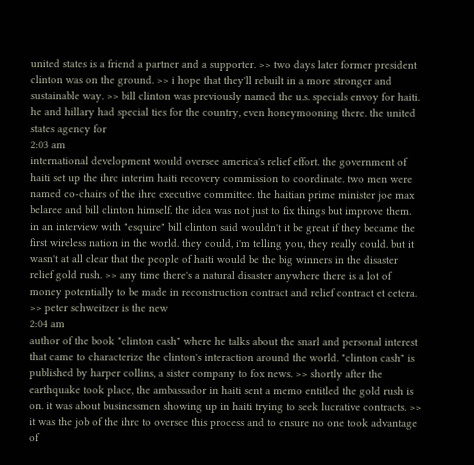united states is a friend a partner and a supporter. >> two days later former president clinton was on the ground. >> i hope that they'll rebuilt in a more stronger and sustainable way. >> bill clinton was previously named the u.s. specials envoy for haiti. he and hillary had special ties for the country, even honeymooning there. the united states agency for
2:03 am
international development would oversee america's relief effort. the government of haiti set up the ihrc interim haiti recovery commission to coordinate. two men were named co-chairs of the ihrc executive committee. the haitian prime minister joe max belaree and bill clinton himself. the idea was not just to fix things but improve them. in an interview with "esquire" bill clinton said wouldn't it be great if they became the first wireless nation in the world. they could, i'm telling you, they really could. but it wasn't at all clear that the people of haiti would be the big winners in the disaster relief gold rush. >> any time there's a natural disaster anywhere there is a lot of money potentially to be made in reconstruction contract and relief contract et cetera. >> peter schweitzer is the new
2:04 am
author of the book "clinton cash" where he talks about the snarl and personal interest that came to characterize the clinton's interaction around the world. "clinton cash" is published by harper collins, a sister company to fox news. >> shortly after the earthquake took place, the ambassador in haiti sent a memo entitled the gold rush is on. it was about businessmen showing up in haiti trying to seek lucrative contracts. >> it was the job of the ihrc to oversee this process and to ensure no one took advantage of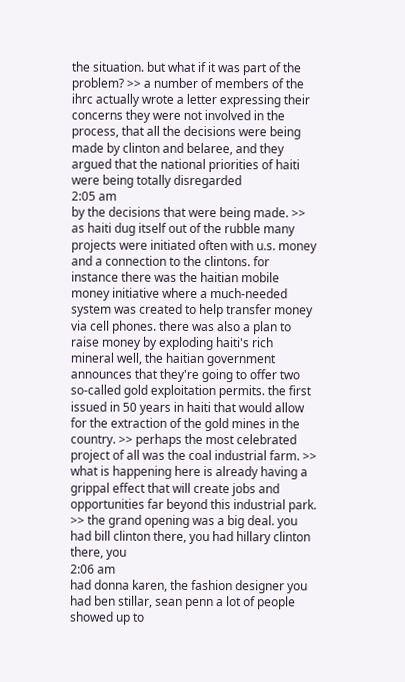the situation. but what if it was part of the problem? >> a number of members of the ihrc actually wrote a letter expressing their concerns they were not involved in the process, that all the decisions were being made by clinton and belaree, and they argued that the national priorities of haiti were being totally disregarded
2:05 am
by the decisions that were being made. >> as haiti dug itself out of the rubble many projects were initiated often with u.s. money and a connection to the clintons. for instance there was the haitian mobile money initiative where a much-needed system was created to help transfer money via cell phones. there was also a plan to raise money by exploding haiti's rich mineral well, the haitian government announces that they're going to offer two so-called gold exploitation permits. the first issued in 50 years in haiti that would allow for the extraction of the gold mines in the country. >> perhaps the most celebrated project of all was the coal industrial farm. >> what is happening here is already having a grippal effect that will create jobs and opportunities far beyond this industrial park. >> the grand opening was a big deal. you had bill clinton there, you had hillary clinton there, you
2:06 am
had donna karen, the fashion designer you had ben stillar, sean penn a lot of people showed up to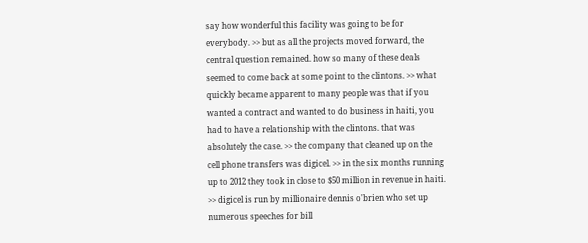say how wonderful this facility was going to be for everybody. >> but as all the projects moved forward, the central question remained. how so many of these deals seemed to come back at some point to the clintons. >> what quickly became apparent to many people was that if you wanted a contract and wanted to do business in haiti, you had to have a relationship with the clintons. that was absolutely the case. >> the company that cleaned up on the cell phone transfers was digicel. >> in the six months running up to 2012 they took in close to $50 million in revenue in haiti. >> digicel is run by millionaire dennis o'brien who set up numerous speeches for bill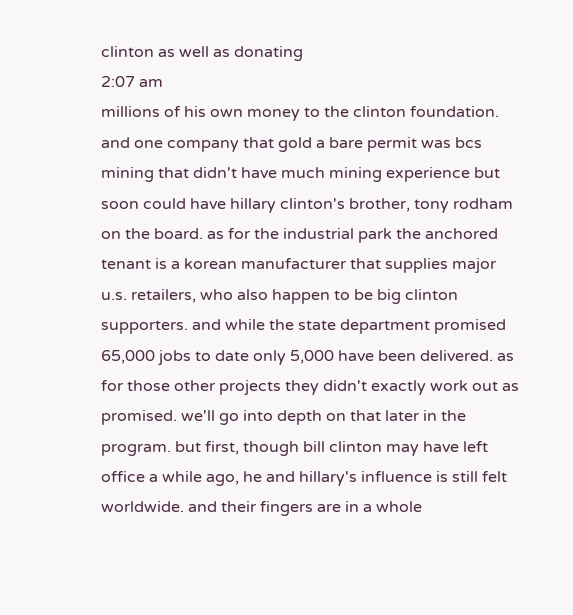clinton as well as donating
2:07 am
millions of his own money to the clinton foundation. and one company that gold a bare permit was bcs mining that didn't have much mining experience but soon could have hillary clinton's brother, tony rodham on the board. as for the industrial park the anchored tenant is a korean manufacturer that supplies major u.s. retailers, who also happen to be big clinton supporters. and while the state department promised 65,000 jobs to date only 5,000 have been delivered. as for those other projects they didn't exactly work out as promised. we'll go into depth on that later in the program. but first, though bill clinton may have left office a while ago, he and hillary's influence is still felt worldwide. and their fingers are in a whole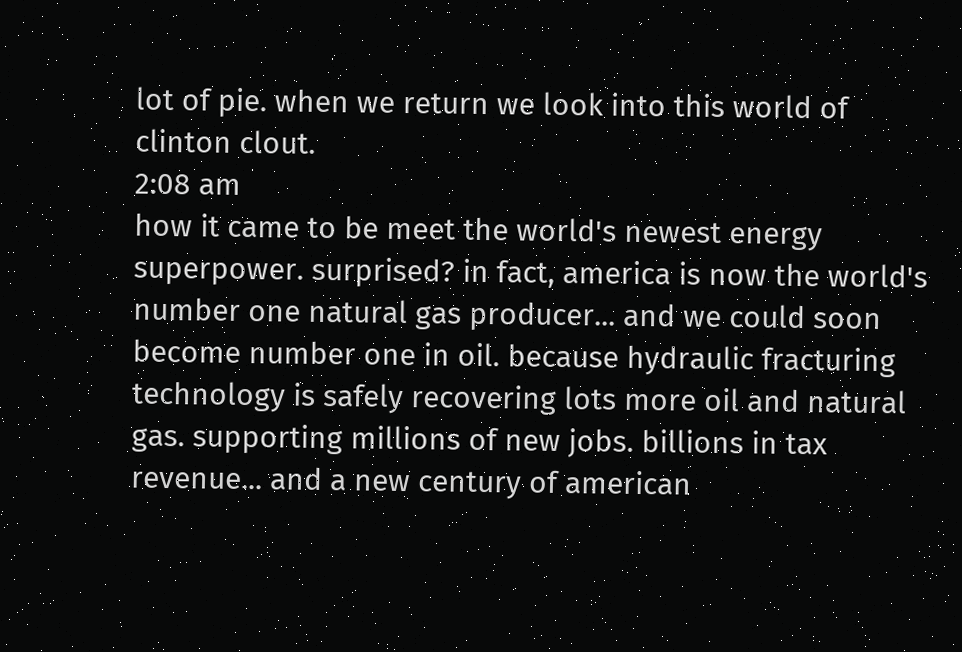lot of pie. when we return we look into this world of clinton clout.
2:08 am
how it came to be meet the world's newest energy superpower. surprised? in fact, america is now the world's number one natural gas producer... and we could soon become number one in oil. because hydraulic fracturing technology is safely recovering lots more oil and natural gas. supporting millions of new jobs. billions in tax revenue... and a new century of american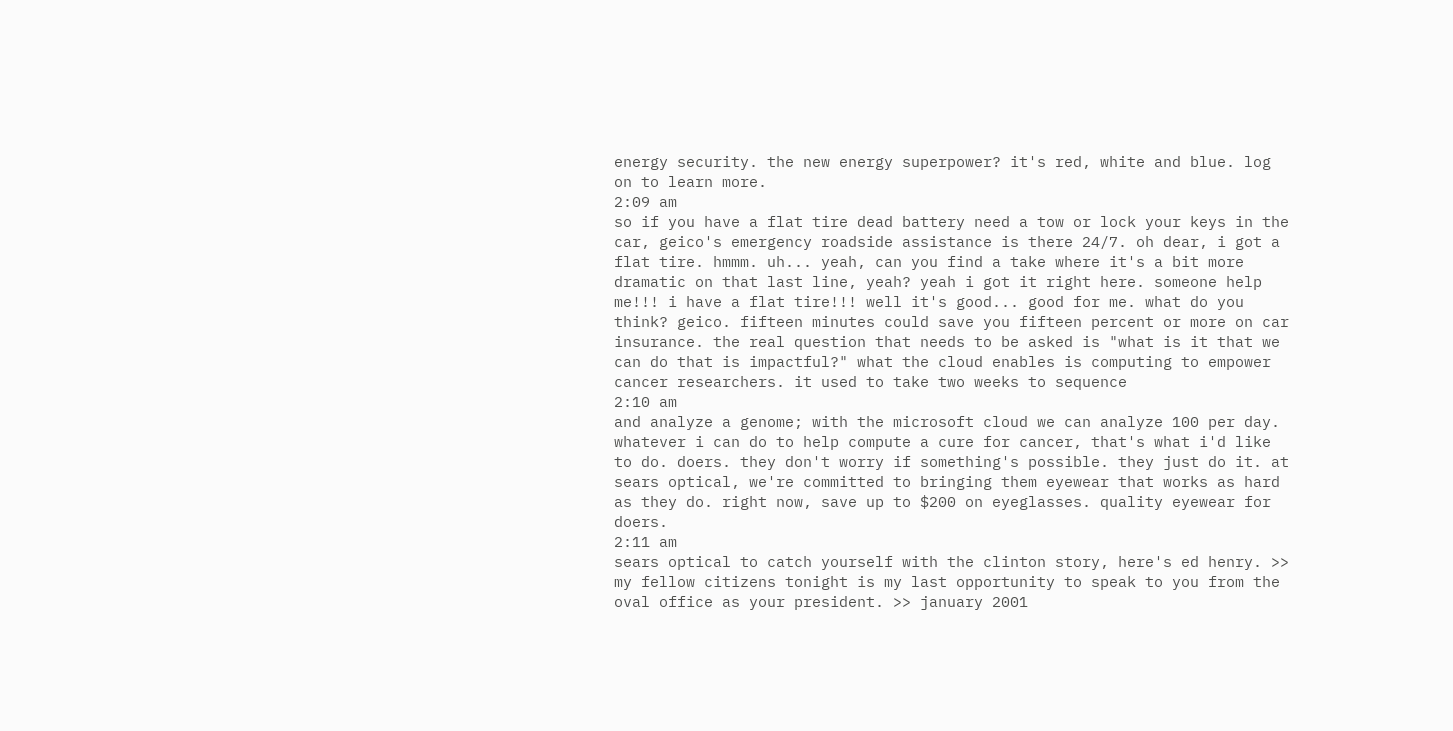energy security. the new energy superpower? it's red, white and blue. log on to learn more.
2:09 am
so if you have a flat tire dead battery need a tow or lock your keys in the car, geico's emergency roadside assistance is there 24/7. oh dear, i got a flat tire. hmmm. uh... yeah, can you find a take where it's a bit more dramatic on that last line, yeah? yeah i got it right here. someone help me!!! i have a flat tire!!! well it's good... good for me. what do you think? geico. fifteen minutes could save you fifteen percent or more on car insurance. the real question that needs to be asked is "what is it that we can do that is impactful?" what the cloud enables is computing to empower cancer researchers. it used to take two weeks to sequence
2:10 am
and analyze a genome; with the microsoft cloud we can analyze 100 per day. whatever i can do to help compute a cure for cancer, that's what i'd like to do. doers. they don't worry if something's possible. they just do it. at sears optical, we're committed to bringing them eyewear that works as hard as they do. right now, save up to $200 on eyeglasses. quality eyewear for doers.
2:11 am
sears optical to catch yourself with the clinton story, here's ed henry. >> my fellow citizens tonight is my last opportunity to speak to you from the oval office as your president. >> january 2001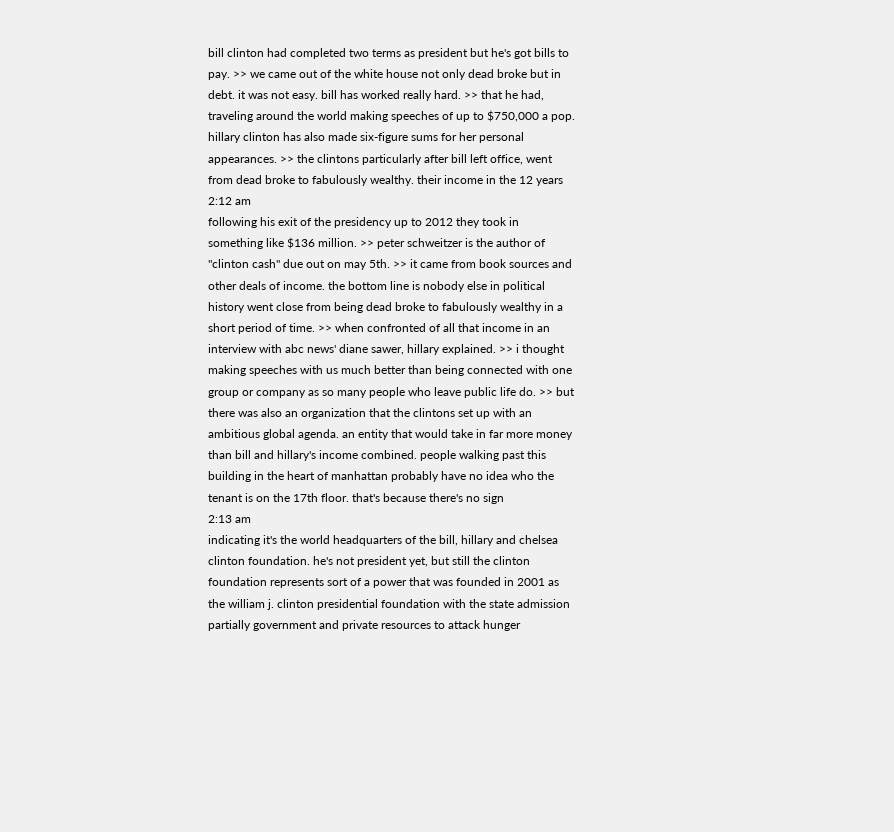bill clinton had completed two terms as president but he's got bills to pay. >> we came out of the white house not only dead broke but in debt. it was not easy. bill has worked really hard. >> that he had, traveling around the world making speeches of up to $750,000 a pop. hillary clinton has also made six-figure sums for her personal appearances. >> the clintons particularly after bill left office, went from dead broke to fabulously wealthy. their income in the 12 years
2:12 am
following his exit of the presidency up to 2012 they took in something like $136 million. >> peter schweitzer is the author of "clinton cash" due out on may 5th. >> it came from book sources and other deals of income. the bottom line is nobody else in political history went close from being dead broke to fabulously wealthy in a short period of time. >> when confronted of all that income in an interview with abc news' diane sawer, hillary explained. >> i thought making speeches with us much better than being connected with one group or company as so many people who leave public life do. >> but there was also an organization that the clintons set up with an ambitious global agenda. an entity that would take in far more money than bill and hillary's income combined. people walking past this building in the heart of manhattan probably have no idea who the tenant is on the 17th floor. that's because there's no sign
2:13 am
indicating it's the world headquarters of the bill, hillary and chelsea clinton foundation. he's not president yet, but still the clinton foundation represents sort of a power that was founded in 2001 as the william j. clinton presidential foundation with the state admission partially government and private resources to attack hunger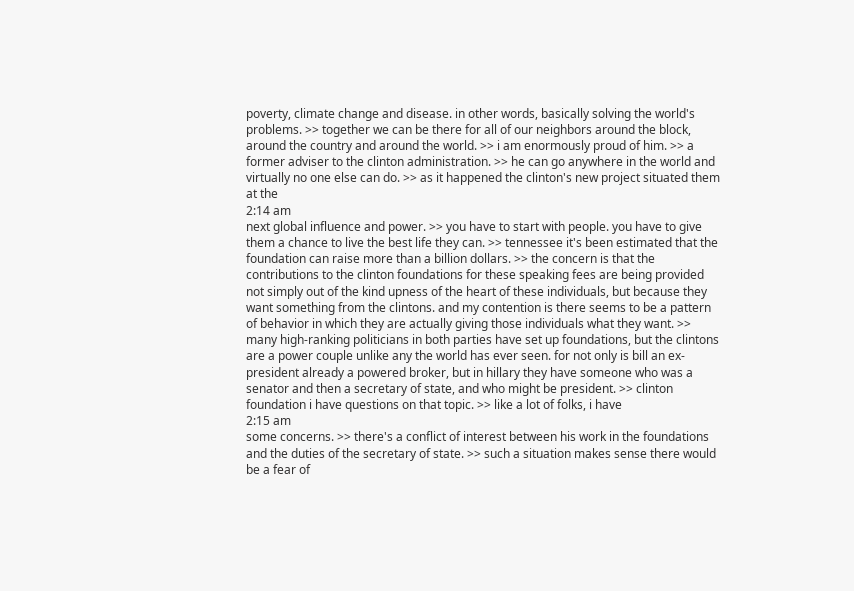poverty, climate change and disease. in other words, basically solving the world's problems. >> together we can be there for all of our neighbors around the block, around the country and around the world. >> i am enormously proud of him. >> a former adviser to the clinton administration. >> he can go anywhere in the world and virtually no one else can do. >> as it happened the clinton's new project situated them at the
2:14 am
next global influence and power. >> you have to start with people. you have to give them a chance to live the best life they can. >> tennessee it's been estimated that the foundation can raise more than a billion dollars. >> the concern is that the contributions to the clinton foundations for these speaking fees are being provided not simply out of the kind upness of the heart of these individuals, but because they want something from the clintons. and my contention is there seems to be a pattern of behavior in which they are actually giving those individuals what they want. >> many high-ranking politicians in both parties have set up foundations, but the clintons are a power couple unlike any the world has ever seen. for not only is bill an ex-president already a powered broker, but in hillary they have someone who was a senator and then a secretary of state, and who might be president. >> clinton foundation i have questions on that topic. >> like a lot of folks, i have
2:15 am
some concerns. >> there's a conflict of interest between his work in the foundations and the duties of the secretary of state. >> such a situation makes sense there would be a fear of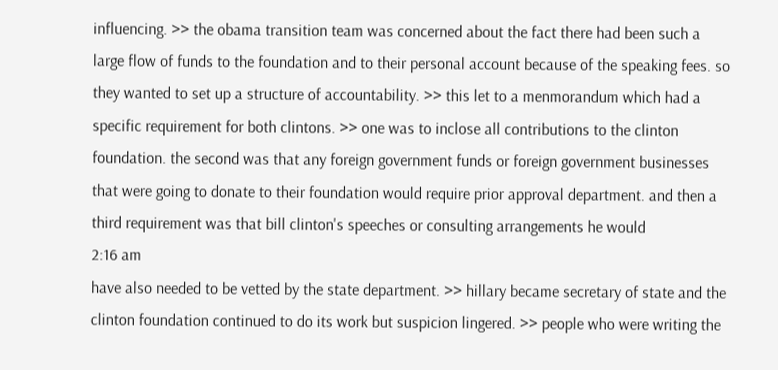influencing. >> the obama transition team was concerned about the fact there had been such a large flow of funds to the foundation and to their personal account because of the speaking fees. so they wanted to set up a structure of accountability. >> this let to a menmorandum which had a specific requirement for both clintons. >> one was to inclose all contributions to the clinton foundation. the second was that any foreign government funds or foreign government businesses that were going to donate to their foundation would require prior approval department. and then a third requirement was that bill clinton's speeches or consulting arrangements he would
2:16 am
have also needed to be vetted by the state department. >> hillary became secretary of state and the clinton foundation continued to do its work but suspicion lingered. >> people who were writing the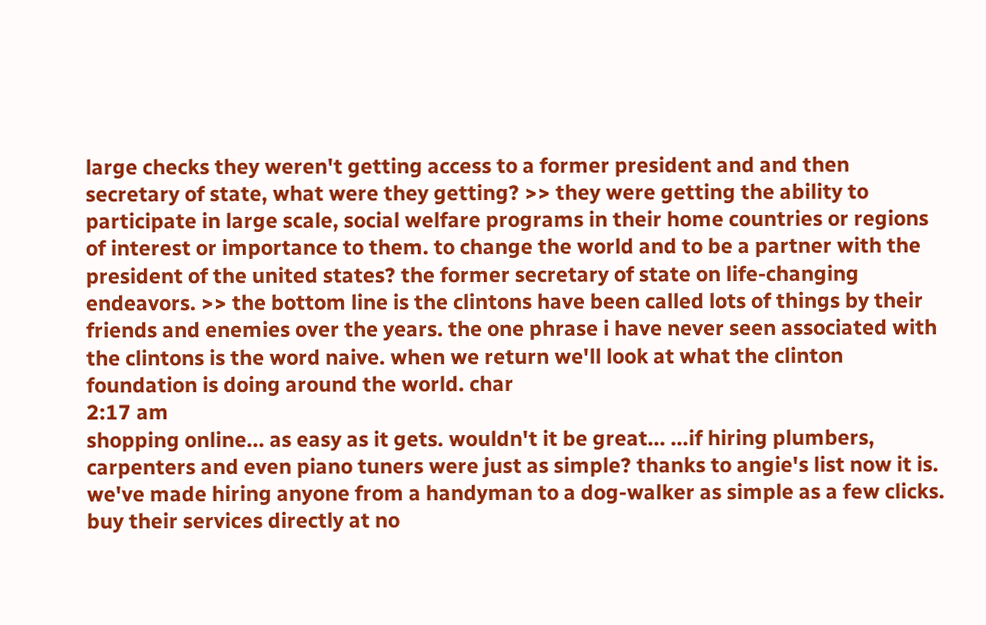large checks they weren't getting access to a former president and and then secretary of state, what were they getting? >> they were getting the ability to participate in large scale, social welfare programs in their home countries or regions of interest or importance to them. to change the world and to be a partner with the president of the united states? the former secretary of state on life-changing endeavors. >> the bottom line is the clintons have been called lots of things by their friends and enemies over the years. the one phrase i have never seen associated with the clintons is the word naive. when we return we'll look at what the clinton foundation is doing around the world. char
2:17 am
shopping online... as easy as it gets. wouldn't it be great... ...if hiring plumbers, carpenters and even piano tuners were just as simple? thanks to angie's list now it is. we've made hiring anyone from a handyman to a dog-walker as simple as a few clicks. buy their services directly at no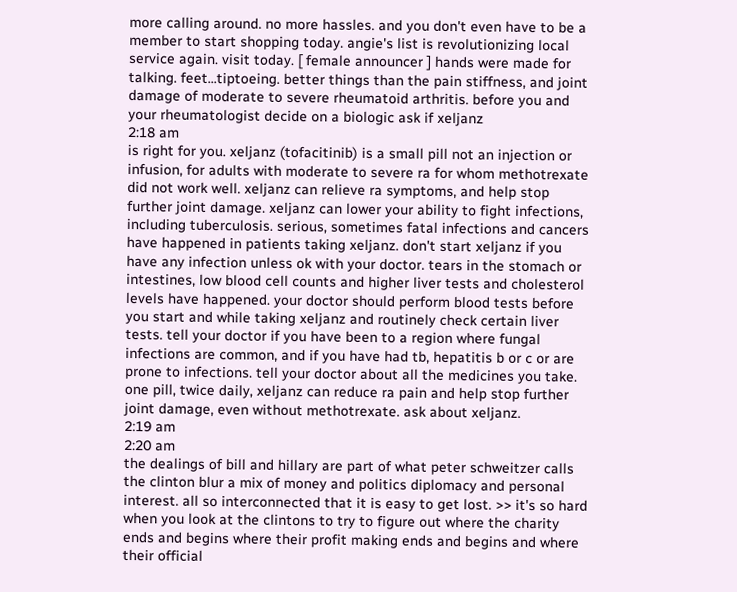more calling around. no more hassles. and you don't even have to be a member to start shopping today. angie's list is revolutionizing local service again. visit today. [ female announcer ] hands were made for talking. feet...tiptoeing. better things than the pain stiffness, and joint damage of moderate to severe rheumatoid arthritis. before you and your rheumatologist decide on a biologic ask if xeljanz
2:18 am
is right for you. xeljanz (tofacitinib) is a small pill not an injection or infusion, for adults with moderate to severe ra for whom methotrexate did not work well. xeljanz can relieve ra symptoms, and help stop further joint damage. xeljanz can lower your ability to fight infections, including tuberculosis. serious, sometimes fatal infections and cancers have happened in patients taking xeljanz. don't start xeljanz if you have any infection unless ok with your doctor. tears in the stomach or intestines, low blood cell counts and higher liver tests and cholesterol levels have happened. your doctor should perform blood tests before you start and while taking xeljanz and routinely check certain liver tests. tell your doctor if you have been to a region where fungal infections are common, and if you have had tb, hepatitis b or c or are prone to infections. tell your doctor about all the medicines you take. one pill, twice daily, xeljanz can reduce ra pain and help stop further joint damage, even without methotrexate. ask about xeljanz.
2:19 am
2:20 am
the dealings of bill and hillary are part of what peter schweitzer calls the clinton blur a mix of money and politics diplomacy and personal interest. all so interconnected that it is easy to get lost. >> it's so hard when you look at the clintons to try to figure out where the charity ends and begins where their profit making ends and begins and where their official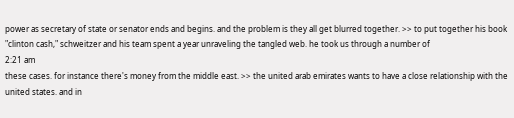power as secretary of state or senator ends and begins. and the problem is they all get blurred together. >> to put together his book "clinton cash," schweitzer and his team spent a year unraveling the tangled web. he took us through a number of
2:21 am
these cases. for instance there's money from the middle east. >> the united arab emirates wants to have a close relationship with the united states. and in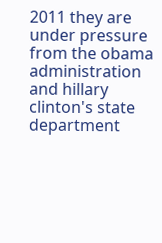2011 they are under pressure from the obama administration and hillary clinton's state department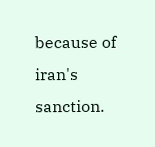because of iran's sanction.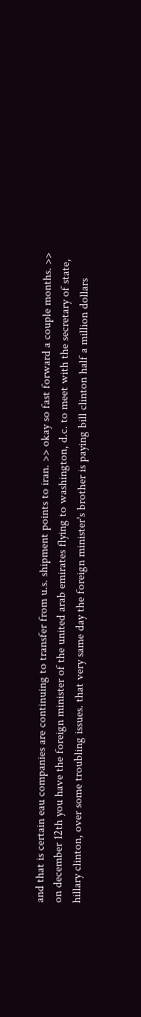and that is certain eau companies are continuing to transfer from u.s. shipment points to iran. >> okay so fast forward a couple months. >> on december 12th you have the foreign minister of the united arab emirates flying to washington, d.c. to meet with the secretary of state, hillary clinton, over some troubling issues. that very same day the foreign minister's brother is paying bill clinton half a million dollars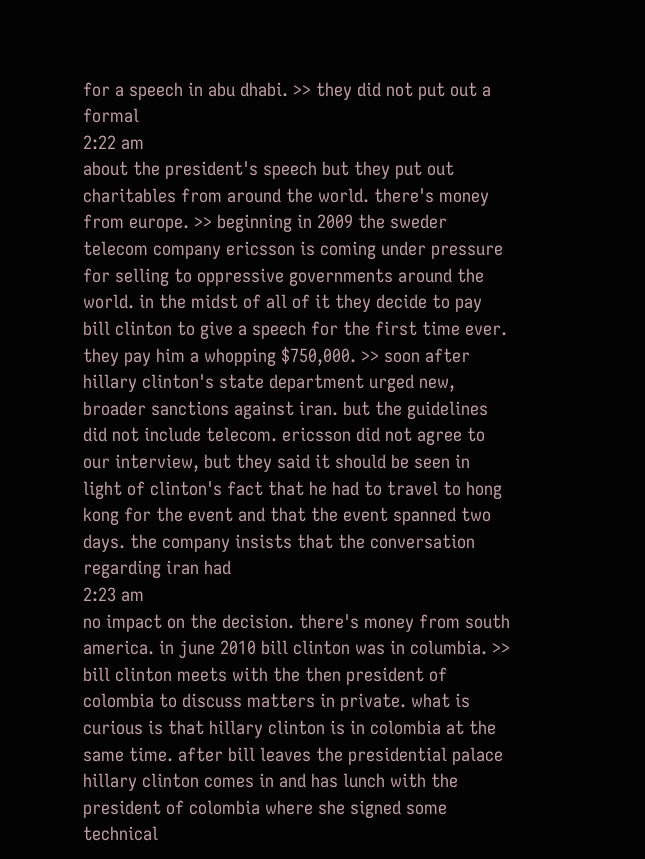for a speech in abu dhabi. >> they did not put out a formal
2:22 am
about the president's speech but they put out charitables from around the world. there's money from europe. >> beginning in 2009 the sweder telecom company ericsson is coming under pressure for selling to oppressive governments around the world. in the midst of all of it they decide to pay bill clinton to give a speech for the first time ever. they pay him a whopping $750,000. >> soon after hillary clinton's state department urged new, broader sanctions against iran. but the guidelines did not include telecom. ericsson did not agree to our interview, but they said it should be seen in light of clinton's fact that he had to travel to hong kong for the event and that the event spanned two days. the company insists that the conversation regarding iran had
2:23 am
no impact on the decision. there's money from south america. in june 2010 bill clinton was in columbia. >> bill clinton meets with the then president of colombia to discuss matters in private. what is curious is that hillary clinton is in colombia at the same time. after bill leaves the presidential palace hillary clinton comes in and has lunch with the president of colombia where she signed some technical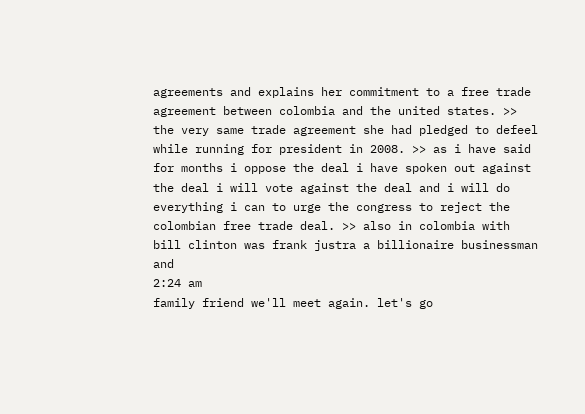agreements and explains her commitment to a free trade agreement between colombia and the united states. >> the very same trade agreement she had pledged to defeel while running for president in 2008. >> as i have said for months i oppose the deal i have spoken out against the deal i will vote against the deal and i will do everything i can to urge the congress to reject the colombian free trade deal. >> also in colombia with bill clinton was frank justra a billionaire businessman and
2:24 am
family friend we'll meet again. let's go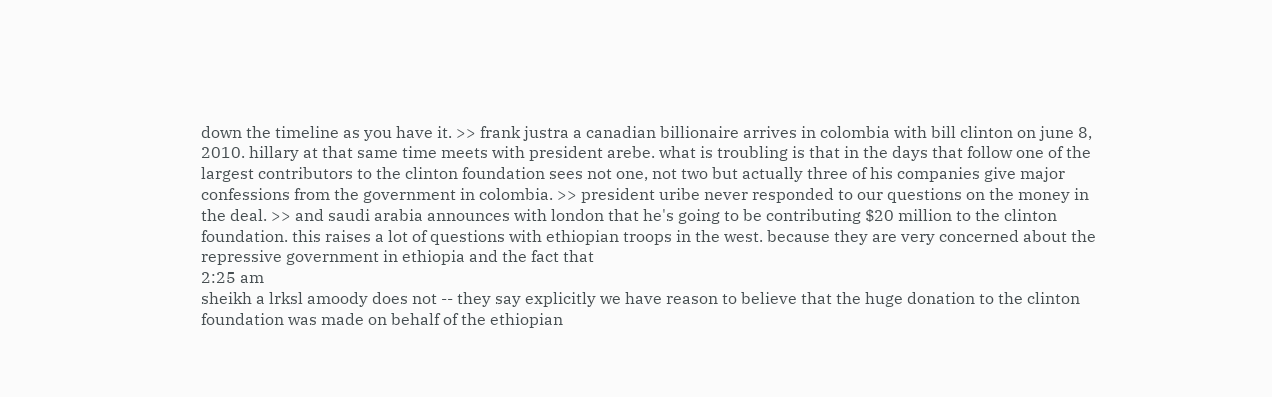down the timeline as you have it. >> frank justra a canadian billionaire arrives in colombia with bill clinton on june 8, 2010. hillary at that same time meets with president arebe. what is troubling is that in the days that follow one of the largest contributors to the clinton foundation sees not one, not two but actually three of his companies give major confessions from the government in colombia. >> president uribe never responded to our questions on the money in the deal. >> and saudi arabia announces with london that he's going to be contributing $20 million to the clinton foundation. this raises a lot of questions with ethiopian troops in the west. because they are very concerned about the repressive government in ethiopia and the fact that
2:25 am
sheikh a lrksl amoody does not -- they say explicitly we have reason to believe that the huge donation to the clinton foundation was made on behalf of the ethiopian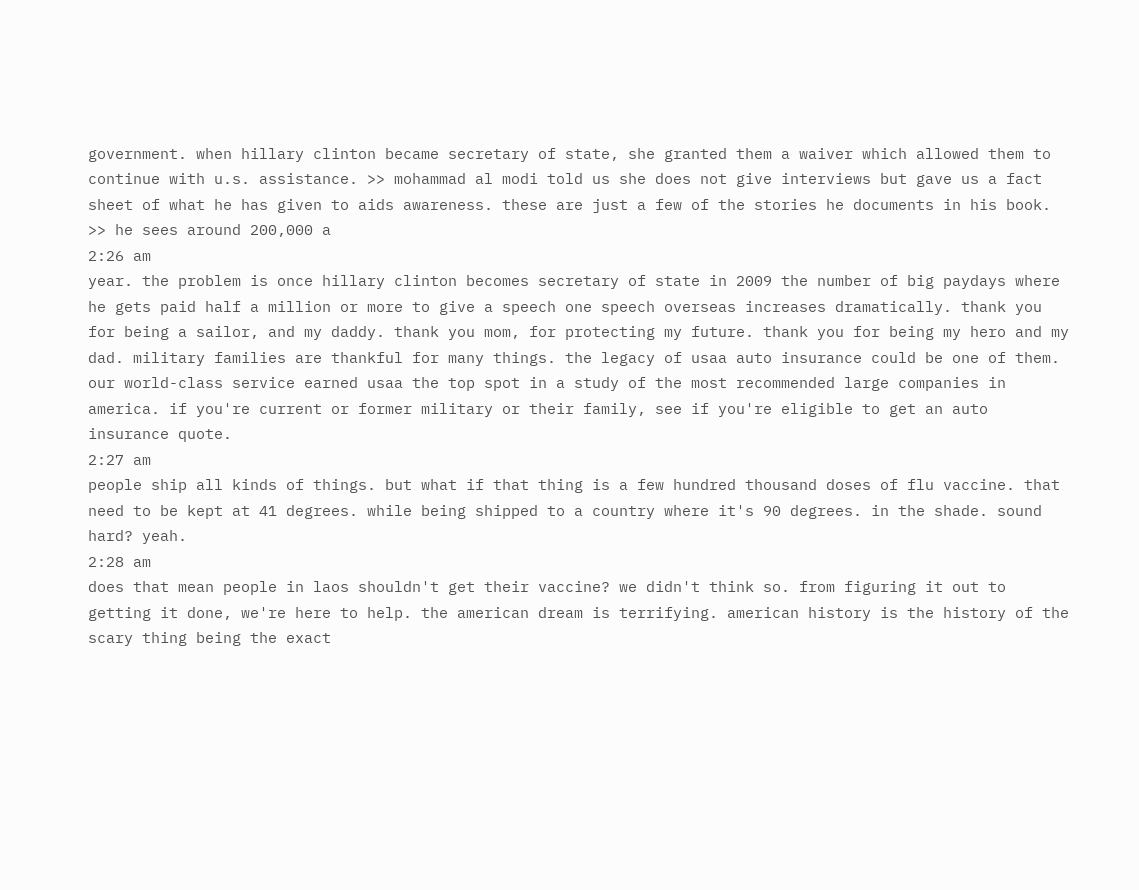government. when hillary clinton became secretary of state, she granted them a waiver which allowed them to continue with u.s. assistance. >> mohammad al modi told us she does not give interviews but gave us a fact sheet of what he has given to aids awareness. these are just a few of the stories he documents in his book. >> he sees around 200,000 a
2:26 am
year. the problem is once hillary clinton becomes secretary of state in 2009 the number of big paydays where he gets paid half a million or more to give a speech one speech overseas increases dramatically. thank you for being a sailor, and my daddy. thank you mom, for protecting my future. thank you for being my hero and my dad. military families are thankful for many things. the legacy of usaa auto insurance could be one of them. our world-class service earned usaa the top spot in a study of the most recommended large companies in america. if you're current or former military or their family, see if you're eligible to get an auto insurance quote.
2:27 am
people ship all kinds of things. but what if that thing is a few hundred thousand doses of flu vaccine. that need to be kept at 41 degrees. while being shipped to a country where it's 90 degrees. in the shade. sound hard? yeah.
2:28 am
does that mean people in laos shouldn't get their vaccine? we didn't think so. from figuring it out to getting it done, we're here to help. the american dream is terrifying. american history is the history of the scary thing being the exact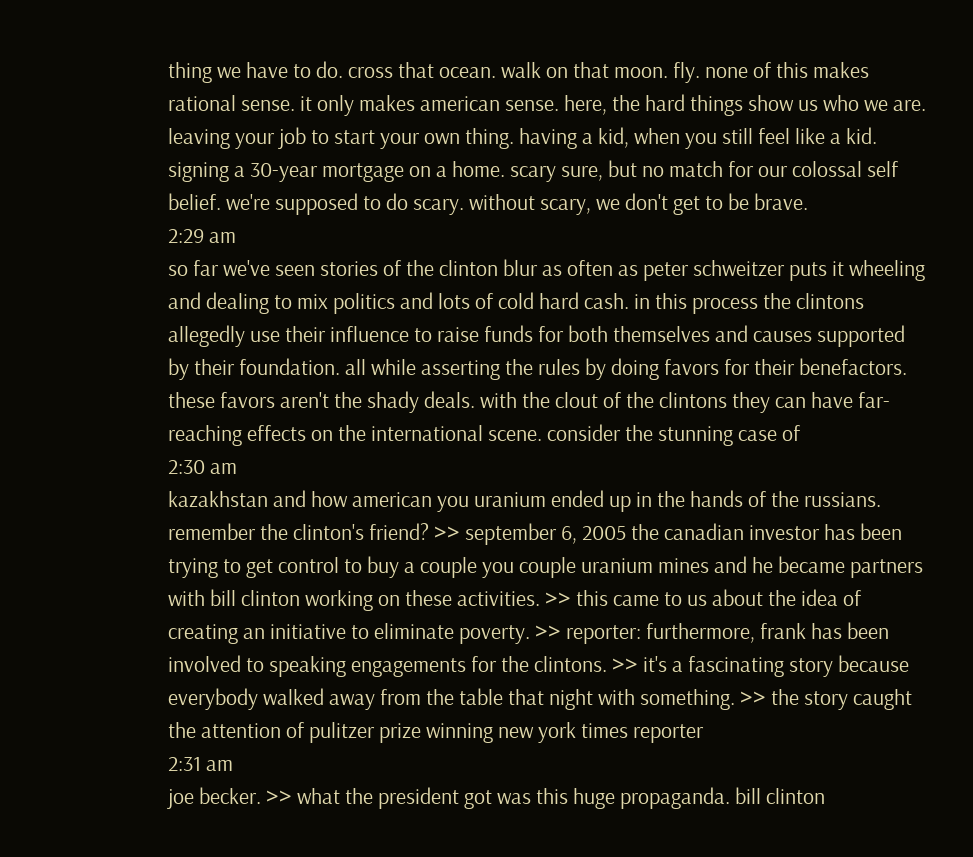thing we have to do. cross that ocean. walk on that moon. fly. none of this makes rational sense. it only makes american sense. here, the hard things show us who we are. leaving your job to start your own thing. having a kid, when you still feel like a kid. signing a 30-year mortgage on a home. scary sure, but no match for our colossal self belief. we're supposed to do scary. without scary, we don't get to be brave.
2:29 am
so far we've seen stories of the clinton blur as often as peter schweitzer puts it wheeling and dealing to mix politics and lots of cold hard cash. in this process the clintons allegedly use their influence to raise funds for both themselves and causes supported by their foundation. all while asserting the rules by doing favors for their benefactors. these favors aren't the shady deals. with the clout of the clintons they can have far-reaching effects on the international scene. consider the stunning case of
2:30 am
kazakhstan and how american you uranium ended up in the hands of the russians. remember the clinton's friend? >> september 6, 2005 the canadian investor has been trying to get control to buy a couple you couple uranium mines and he became partners with bill clinton working on these activities. >> this came to us about the idea of creating an initiative to eliminate poverty. >> reporter: furthermore, frank has been involved to speaking engagements for the clintons. >> it's a fascinating story because everybody walked away from the table that night with something. >> the story caught the attention of pulitzer prize winning new york times reporter
2:31 am
joe becker. >> what the president got was this huge propaganda. bill clinton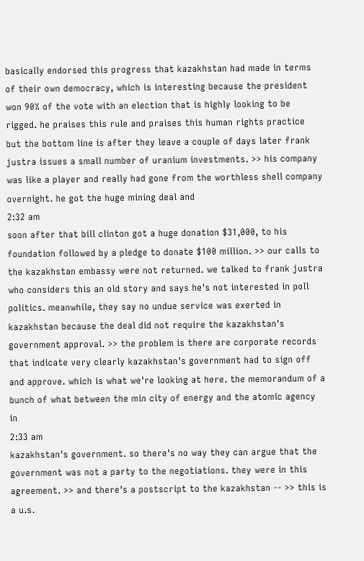basically endorsed this progress that kazakhstan had made in terms of their own democracy, which is interesting because the president won 90% of the vote with an election that is highly looking to be rigged. he praises this rule and praises this human rights practice but the bottom line is after they leave a couple of days later frank justra issues a small number of uranium investments. >> his company was like a player and really had gone from the worthless shell company overnight. he got the huge mining deal and
2:32 am
soon after that bill clinton got a huge donation $31,000, to his foundation followed by a pledge to donate $100 million. >> our calls to the kazakhstan embassy were not returned. we talked to frank justra who considers this an old story and says he's not interested in poll politics. meanwhile, they say no undue service was exerted in kazakhstan because the deal did not require the kazakhstan's government approval. >> the problem is there are corporate records that indicate very clearly kazakhstan's government had to sign off and approve. which is what we're looking at here. the memorandum of a bunch of what between the min city of energy and the atomic agency in
2:33 am
kazakhstan's government. so there's no way they can argue that the government was not a party to the negotiations. they were in this agreement. >> and there's a postscript to the kazakhstan -- >> this is a u.s.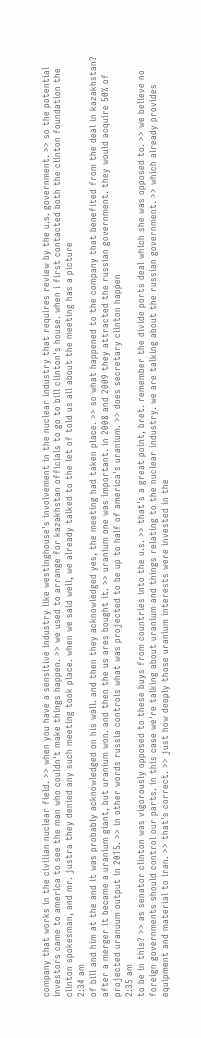company that works in the civilian nuclear field. >> when you have a sensitive industry like westinghouse's involvement in the nuclear industry that requires review by the u.s. government. >> so the potential investors came to america to see the man who couldn't make things happen. >> we used to arrange for kazakhstan officials to go to bill clinton's house. when i first contacted both the clinton foundation the clinton spokesman, and mr. justra they denied any such meeting took place. when we said well, we already talked to the let of told us all about the meeting has a picture
2:34 am
of bill and him at the and it was probably acknowledged on his wall. and then they acknowledged yes, the meeting had taken place. >> so what happened to the company that benefited from the deal in kazakhstan? after a merger it became a uranium giant, but uranium won. and then the us ares bought it. >> uranium one was important. in 2008 and 2009 they attracted the russian government. they would acquire 50% of projected uranuum output in 2015. >> in other words russia controls what was projected to be up to half of america's uranium. >> does secretary clinton happen
2:35 am
to be in this? >> as senator clinton was vigorously opposed to these buys from countries into the u.s. >> that's a great point, bret. remember the divide ports deal which she was opposed to. >> we believe no foreign governments should control our parts. in this case we're talking about uranium and things relating to the nuclear industry. we are talking about the russian government. >> which already provides equipment and material to iran. >> that's correct. >> just how deeply those uranium interests were invested in the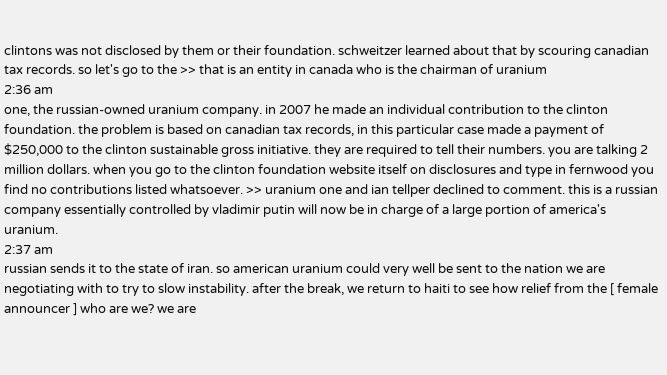clintons was not disclosed by them or their foundation. schweitzer learned about that by scouring canadian tax records. so let's go to the >> that is an entity in canada who is the chairman of uranium
2:36 am
one, the russian-owned uranium company. in 2007 he made an individual contribution to the clinton foundation. the problem is based on canadian tax records, in this particular case made a payment of $250,000 to the clinton sustainable gross initiative. they are required to tell their numbers. you are talking 2 million dollars. when you go to the clinton foundation website itself on disclosures and type in fernwood you find no contributions listed whatsoever. >> uranium one and ian tellper declined to comment. this is a russian company essentially controlled by vladimir putin will now be in charge of a large portion of america's uranium.
2:37 am
russian sends it to the state of iran. so american uranium could very well be sent to the nation we are negotiating with to try to slow instability. after the break, we return to haiti to see how relief from the [ female announcer ] who are we? we are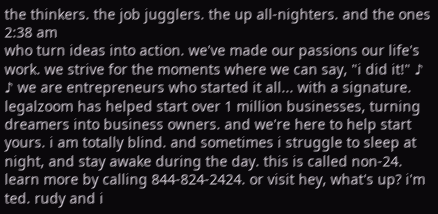the thinkers. the job jugglers. the up all-nighters. and the ones
2:38 am
who turn ideas into action. we've made our passions our life's work. we strive for the moments where we can say, "i did it!" ♪ ♪ we are entrepreneurs who started it all... with a signature. legalzoom has helped start over 1 million businesses, turning dreamers into business owners. and we're here to help start yours. i am totally blind. and sometimes i struggle to sleep at night, and stay awake during the day. this is called non-24. learn more by calling 844-824-2424. or visit hey, what's up? i'm ted. rudy and i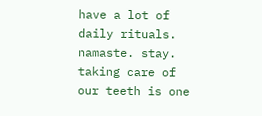have a lot of daily rituals. namaste. stay. taking care of our teeth is one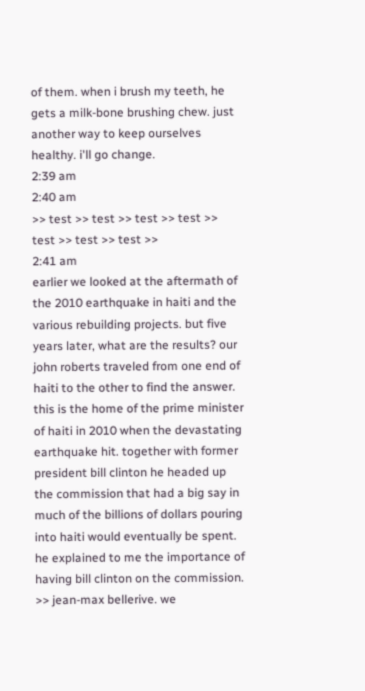of them. when i brush my teeth, he gets a milk-bone brushing chew. just another way to keep ourselves healthy. i'll go change.
2:39 am
2:40 am
>> test >> test >> test >> test >> test >> test >> test >>
2:41 am
earlier we looked at the aftermath of the 2010 earthquake in haiti and the various rebuilding projects. but five years later, what are the results? our john roberts traveled from one end of haiti to the other to find the answer. this is the home of the prime minister of haiti in 2010 when the devastating earthquake hit. together with former president bill clinton he headed up the commission that had a big say in much of the billions of dollars pouring into haiti would eventually be spent. he explained to me the importance of having bill clinton on the commission. >> jean-max bellerive. we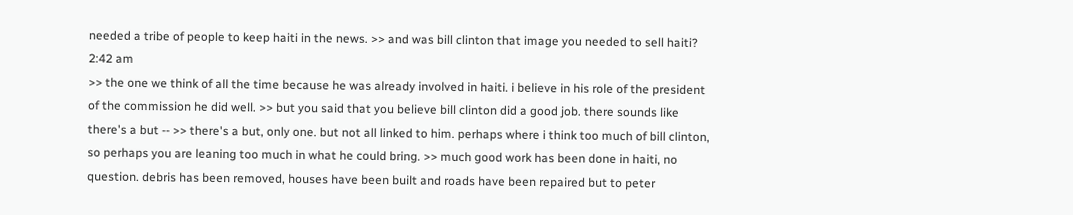needed a tribe of people to keep haiti in the news. >> and was bill clinton that image you needed to sell haiti?
2:42 am
>> the one we think of all the time because he was already involved in haiti. i believe in his role of the president of the commission he did well. >> but you said that you believe bill clinton did a good job. there sounds like there's a but -- >> there's a but, only one. but not all linked to him. perhaps where i think too much of bill clinton, so perhaps you are leaning too much in what he could bring. >> much good work has been done in haiti, no question. debris has been removed, houses have been built and roads have been repaired but to peter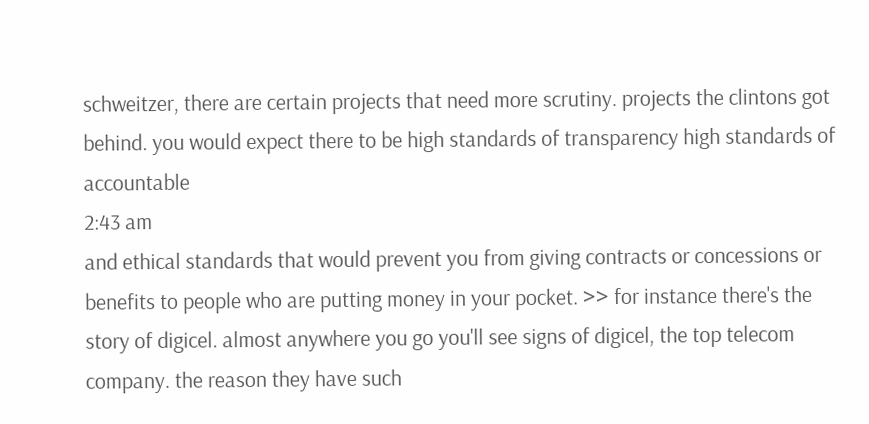schweitzer, there are certain projects that need more scrutiny. projects the clintons got behind. you would expect there to be high standards of transparency high standards of accountable
2:43 am
and ethical standards that would prevent you from giving contracts or concessions or benefits to people who are putting money in your pocket. >> for instance there's the story of digicel. almost anywhere you go you'll see signs of digicel, the top telecom company. the reason they have such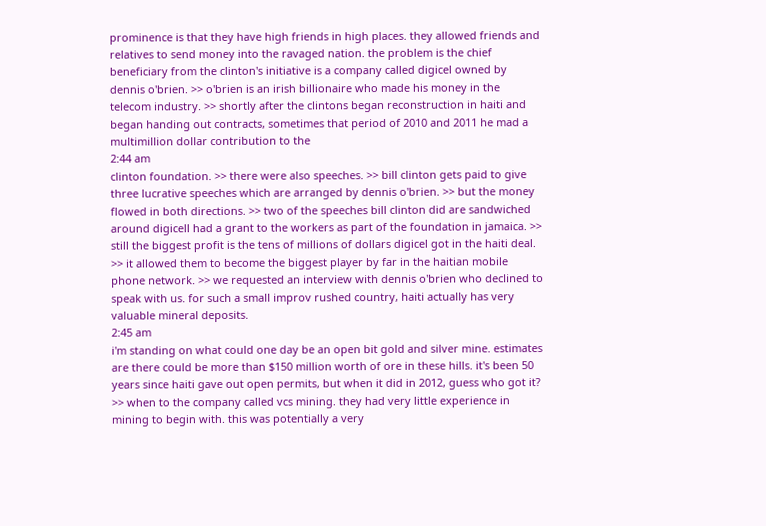prominence is that they have high friends in high places. they allowed friends and relatives to send money into the ravaged nation. the problem is the chief beneficiary from the clinton's initiative is a company called digicel owned by dennis o'brien. >> o'brien is an irish billionaire who made his money in the telecom industry. >> shortly after the clintons began reconstruction in haiti and began handing out contracts, sometimes that period of 2010 and 2011 he mad a multimillion dollar contribution to the
2:44 am
clinton foundation. >> there were also speeches. >> bill clinton gets paid to give three lucrative speeches which are arranged by dennis o'brien. >> but the money flowed in both directions. >> two of the speeches bill clinton did are sandwiched around digicell had a grant to the workers as part of the foundation in jamaica. >> still the biggest profit is the tens of millions of dollars digicel got in the haiti deal. >> it allowed them to become the biggest player by far in the haitian mobile phone network. >> we requested an interview with dennis o'brien who declined to speak with us. for such a small improv rushed country, haiti actually has very valuable mineral deposits.
2:45 am
i'm standing on what could one day be an open bit gold and silver mine. estimates are there could be more than $150 million worth of ore in these hills. it's been 50 years since haiti gave out open permits, but when it did in 2012, guess who got it? >> when to the company called vcs mining. they had very little experience in mining to begin with. this was potentially a very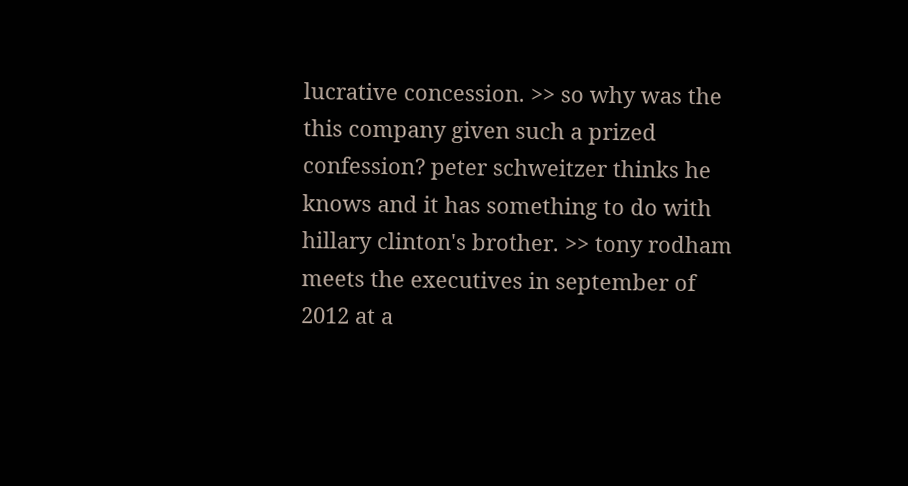lucrative concession. >> so why was the this company given such a prized confession? peter schweitzer thinks he knows and it has something to do with hillary clinton's brother. >> tony rodham meets the executives in september of 2012 at a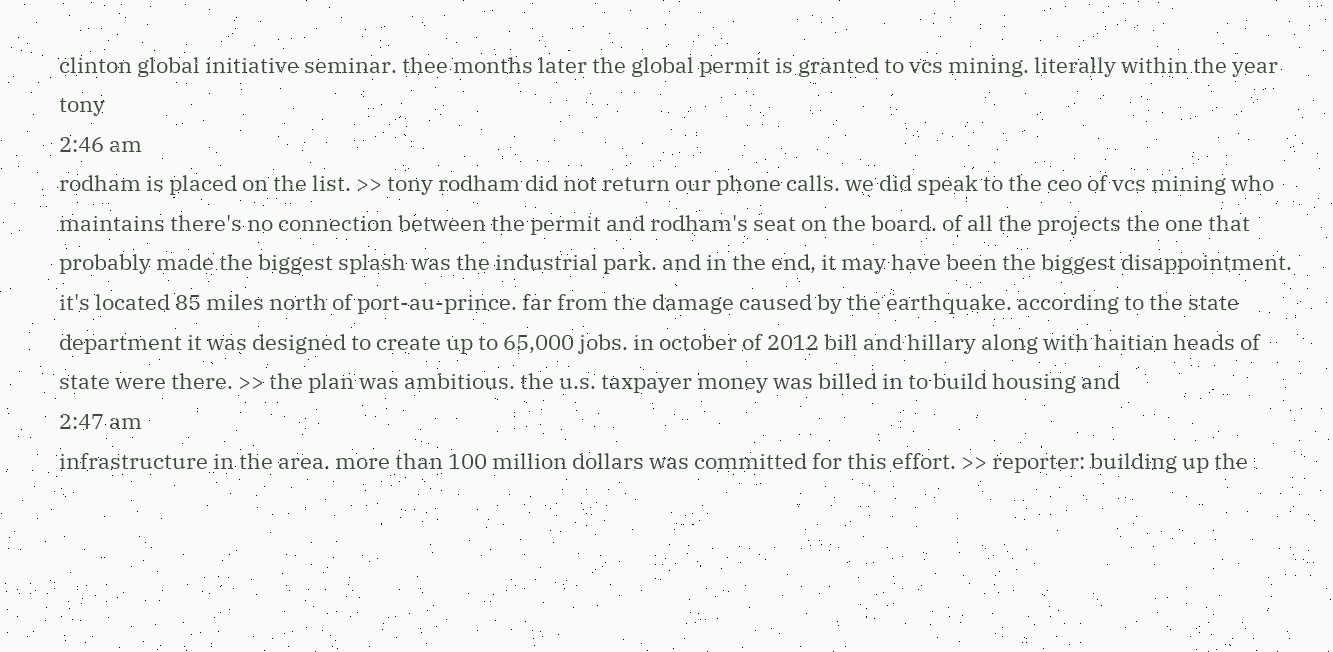clinton global initiative seminar. thee months later the global permit is granted to vcs mining. literally within the year tony
2:46 am
rodham is placed on the list. >> tony rodham did not return our phone calls. we did speak to the ceo of vcs mining who maintains there's no connection between the permit and rodham's seat on the board. of all the projects the one that probably made the biggest splash was the industrial park. and in the end, it may have been the biggest disappointment. it's located 85 miles north of port-au-prince. far from the damage caused by the earthquake. according to the state department it was designed to create up to 65,000 jobs. in october of 2012 bill and hillary along with haitian heads of state were there. >> the plan was ambitious. the u.s. taxpayer money was billed in to build housing and
2:47 am
infrastructure in the area. more than 100 million dollars was committed for this effort. >> reporter: building up the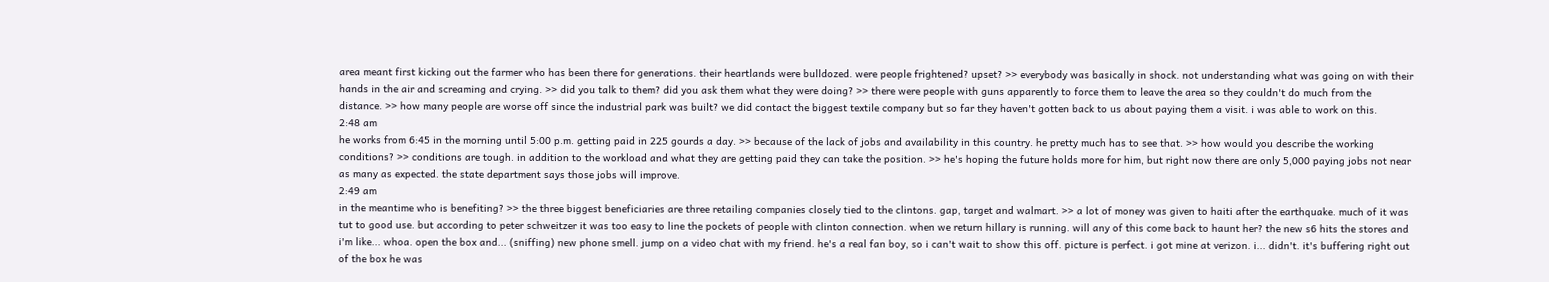area meant first kicking out the farmer who has been there for generations. their heartlands were bulldozed. were people frightened? upset? >> everybody was basically in shock. not understanding what was going on with their hands in the air and screaming and crying. >> did you talk to them? did you ask them what they were doing? >> there were people with guns apparently to force them to leave the area so they couldn't do much from the distance. >> how many people are worse off since the industrial park was built? we did contact the biggest textile company but so far they haven't gotten back to us about paying them a visit. i was able to work on this.
2:48 am
he works from 6:45 in the morning until 5:00 p.m. getting paid in 225 gourds a day. >> because of the lack of jobs and availability in this country. he pretty much has to see that. >> how would you describe the working conditions? >> conditions are tough. in addition to the workload and what they are getting paid they can take the position. >> he's hoping the future holds more for him, but right now there are only 5,000 paying jobs not near as many as expected. the state department says those jobs will improve.
2:49 am
in the meantime who is benefiting? >> the three biggest beneficiaries are three retailing companies closely tied to the clintons. gap, target and walmart. >> a lot of money was given to haiti after the earthquake. much of it was tut to good use. but according to peter schweitzer it was too easy to line the pockets of people with clinton connection. when we return hillary is running. will any of this come back to haunt her? the new s6 hits the stores and i'm like... whoa. open the box and... (sniffing) new phone smell. jump on a video chat with my friend. he's a real fan boy, so i can't wait to show this off. picture is perfect. i got mine at verizon. i... didn't. it's buffering right out of the box he was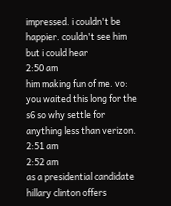impressed. i couldn't be happier. couldn't see him but i could hear
2:50 am
him making fun of me. vo: you waited this long for the s6 so why settle for anything less than verizon.
2:51 am
2:52 am
as a presidential candidate hillary clinton offers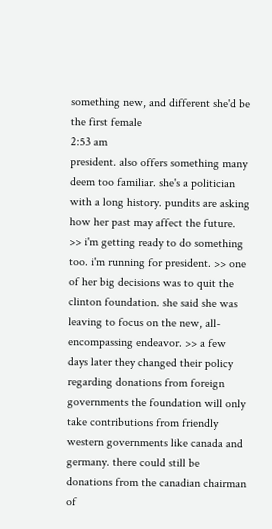something new, and different she'd be the first female
2:53 am
president. also offers something many deem too familiar. she's a politician with a long history. pundits are asking how her past may affect the future. >> i'm getting ready to do something too. i'm running for president. >> one of her big decisions was to quit the clinton foundation. she said she was leaving to focus on the new, all-encompassing endeavor. >> a few days later they changed their policy regarding donations from foreign governments the foundation will only take contributions from friendly western governments like canada and germany. there could still be donations from the canadian chairman of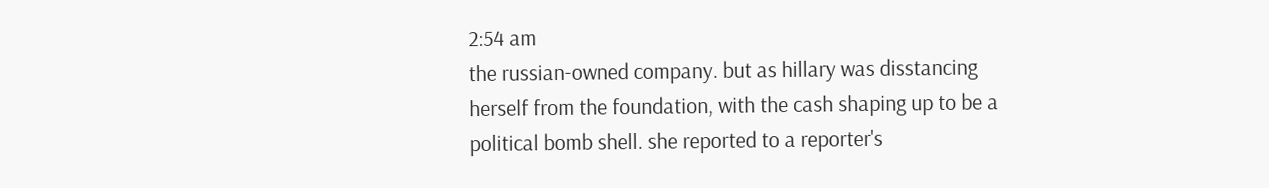2:54 am
the russian-owned company. but as hillary was disstancing herself from the foundation, with the cash shaping up to be a political bomb shell. she reported to a reporter's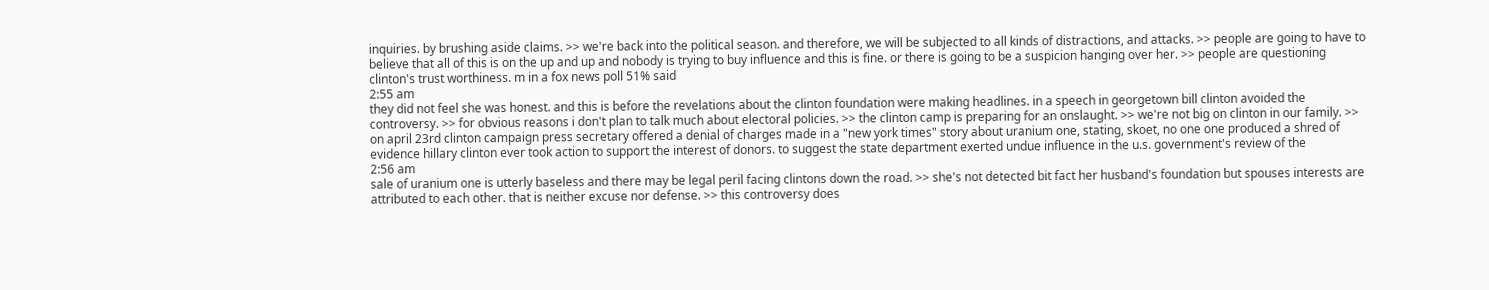inquiries. by brushing aside claims. >> we're back into the political season. and therefore, we will be subjected to all kinds of distractions, and attacks. >> people are going to have to believe that all of this is on the up and up and nobody is trying to buy influence and this is fine. or there is going to be a suspicion hanging over her. >> people are questioning clinton's trust worthiness. m in a fox news poll 51% said
2:55 am
they did not feel she was honest. and this is before the revelations about the clinton foundation were making headlines. in a speech in georgetown bill clinton avoided the controversy. >> for obvious reasons i don't plan to talk much about electoral policies. >> the clinton camp is preparing for an onslaught. >> we're not big on clinton in our family. >> on april 23rd clinton campaign press secretary offered a denial of charges made in a "new york times" story about uranium one, stating, skoet, no one one produced a shred of evidence hillary clinton ever took action to support the interest of donors. to suggest the state department exerted undue influence in the u.s. government's review of the
2:56 am
sale of uranium one is utterly baseless and there may be legal peril facing clintons down the road. >> she's not detected bit fact her husband's foundation but spouses interests are attributed to each other. that is neither excuse nor defense. >> this controversy does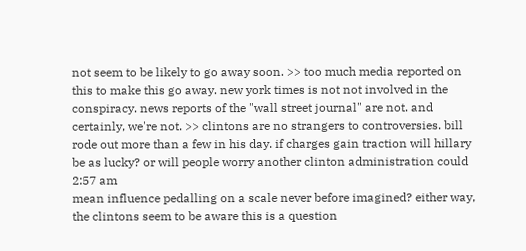not seem to be likely to go away soon. >> too much media reported on this to make this go away. new york times is not not involved in the conspiracy. news reports of the "wall street journal" are not. and certainly, we're not. >> clintons are no strangers to controversies. bill rode out more than a few in his day. if charges gain traction will hillary be as lucky? or will people worry another clinton administration could
2:57 am
mean influence pedalling on a scale never before imagined? either way, the clintons seem to be aware this is a question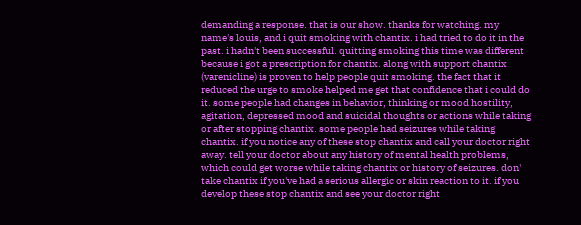demanding a response. that is our show. thanks for watching. my name's louis, and i quit smoking with chantix. i had tried to do it in the past. i hadn't been successful. quitting smoking this time was different because i got a prescription for chantix. along with support chantix (varenicline) is proven to help people quit smoking. the fact that it reduced the urge to smoke helped me get that confidence that i could do it. some people had changes in behavior, thinking or mood hostility, agitation, depressed mood and suicidal thoughts or actions while taking or after stopping chantix. some people had seizures while taking chantix. if you notice any of these stop chantix and call your doctor right away. tell your doctor about any history of mental health problems, which could get worse while taking chantix or history of seizures. don' take chantix if you've had a serious allergic or skin reaction to it. if you develop these stop chantix and see your doctor right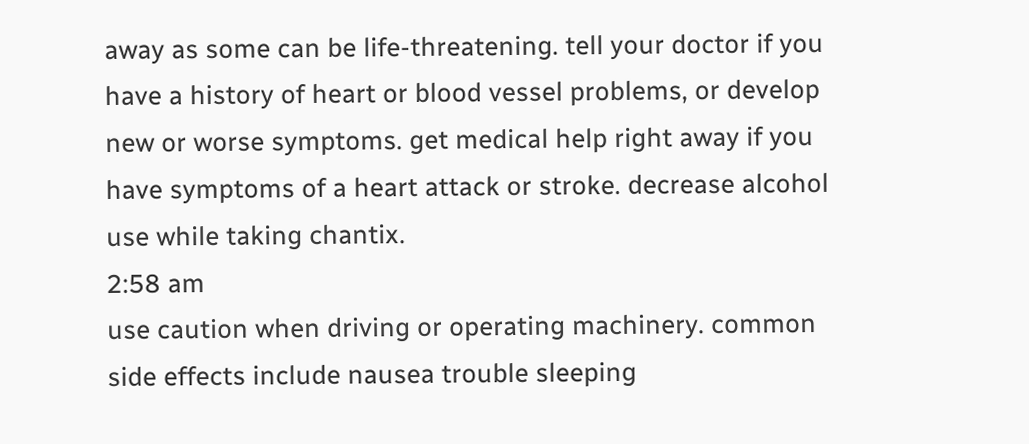away as some can be life-threatening. tell your doctor if you have a history of heart or blood vessel problems, or develop new or worse symptoms. get medical help right away if you have symptoms of a heart attack or stroke. decrease alcohol use while taking chantix.
2:58 am
use caution when driving or operating machinery. common side effects include nausea trouble sleeping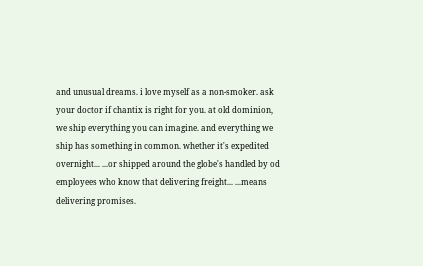and unusual dreams. i love myself as a non-smoker. ask your doctor if chantix is right for you. at old dominion, we ship everything you can imagine. and everything we ship has something in common. whether it's expedited overnight... ...or shipped around the globe's handled by od employees who know that delivering freight... ...means delivering promises.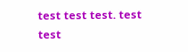test test test. test test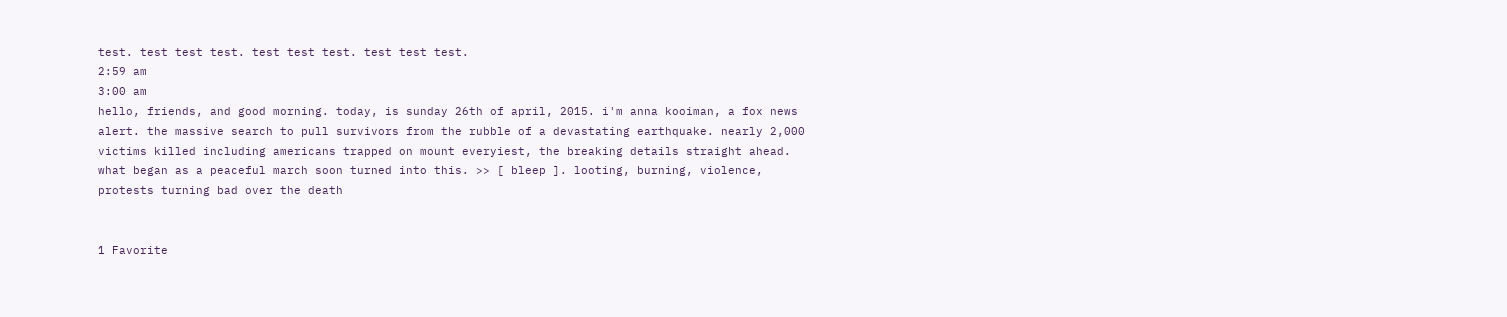test. test test test. test test test. test test test.
2:59 am
3:00 am
hello, friends, and good morning. today, is sunday 26th of april, 2015. i'm anna kooiman, a fox news alert. the massive search to pull survivors from the rubble of a devastating earthquake. nearly 2,000 victims killed including americans trapped on mount everyiest, the breaking details straight ahead. what began as a peaceful march soon turned into this. >> [ bleep ]. looting, burning, violence, protests turning bad over the death


1 Favorite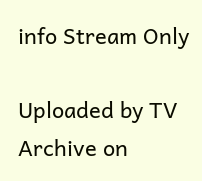info Stream Only

Uploaded by TV Archive on